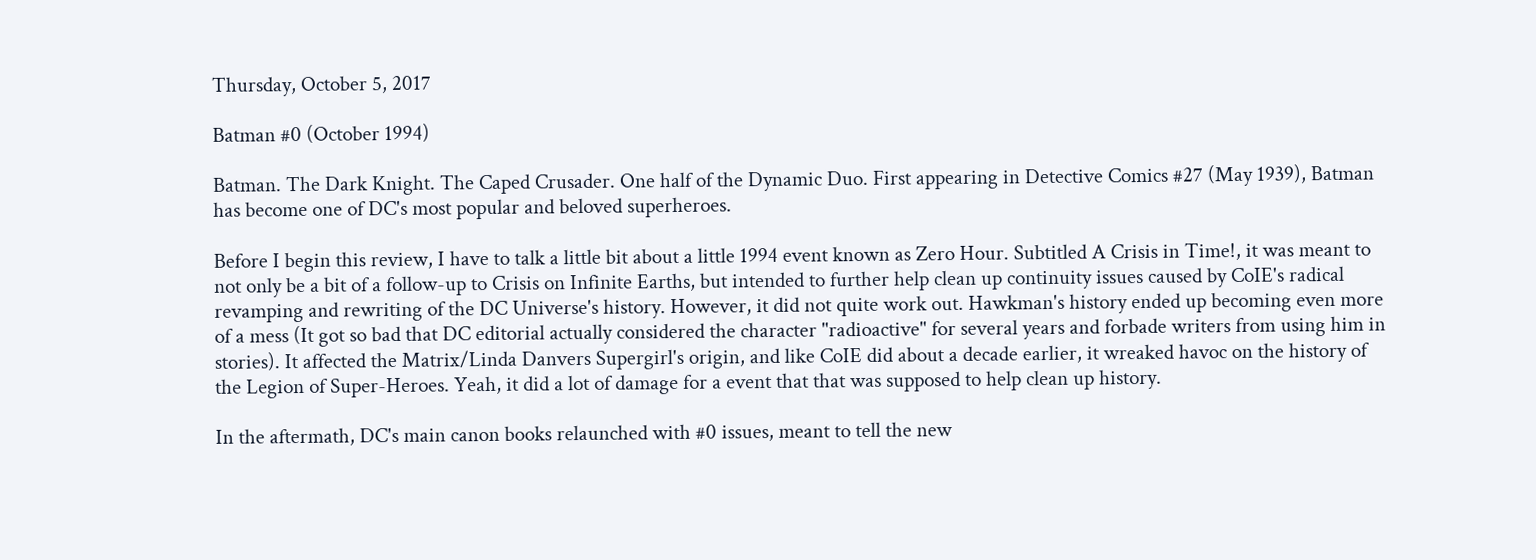Thursday, October 5, 2017

Batman #0 (October 1994)

Batman. The Dark Knight. The Caped Crusader. One half of the Dynamic Duo. First appearing in Detective Comics #27 (May 1939), Batman has become one of DC's most popular and beloved superheroes.

Before I begin this review, I have to talk a little bit about a little 1994 event known as Zero Hour. Subtitled A Crisis in Time!, it was meant to not only be a bit of a follow-up to Crisis on Infinite Earths, but intended to further help clean up continuity issues caused by CoIE's radical revamping and rewriting of the DC Universe's history. However, it did not quite work out. Hawkman's history ended up becoming even more of a mess (It got so bad that DC editorial actually considered the character "radioactive" for several years and forbade writers from using him in stories). It affected the Matrix/Linda Danvers Supergirl's origin, and like CoIE did about a decade earlier, it wreaked havoc on the history of the Legion of Super-Heroes. Yeah, it did a lot of damage for a event that that was supposed to help clean up history.

In the aftermath, DC's main canon books relaunched with #0 issues, meant to tell the new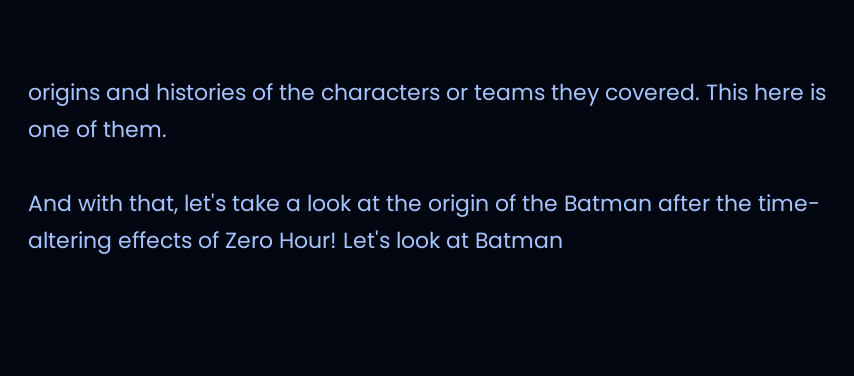origins and histories of the characters or teams they covered. This here is one of them.

And with that, let's take a look at the origin of the Batman after the time-altering effects of Zero Hour! Let's look at Batman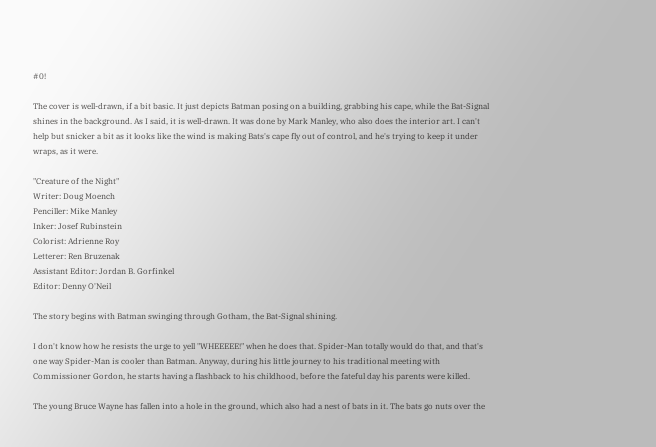#0!

The cover is well-drawn, if a bit basic. It just depicts Batman posing on a building, grabbing his cape, while the Bat-Signal shines in the background. As I said, it is well-drawn. It was done by Mark Manley, who also does the interior art. I can't help but snicker a bit as it looks like the wind is making Bats's cape fly out of control, and he's trying to keep it under wraps, as it were.

"Creature of the Night"
Writer: Doug Moench
Penciller: Mike Manley
Inker: Josef Rubinstein
Colorist: Adrienne Roy
Letterer: Ren Bruzenak
Assistant Editor: Jordan B. Gorfinkel
Editor: Denny O'Neil

The story begins with Batman swinging through Gotham, the Bat-Signal shining.

I don't know how he resists the urge to yell "WHEEEEE!" when he does that. Spider-Man totally would do that, and that's one way Spider-Man is cooler than Batman. Anyway, during his little journey to his traditional meeting with Commissioner Gordon, he starts having a flashback to his childhood, before the fateful day his parents were killed.

The young Bruce Wayne has fallen into a hole in the ground, which also had a nest of bats in it. The bats go nuts over the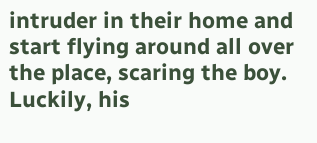intruder in their home and start flying around all over the place, scaring the boy. Luckily, his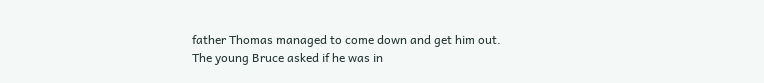father Thomas managed to come down and get him out. The young Bruce asked if he was in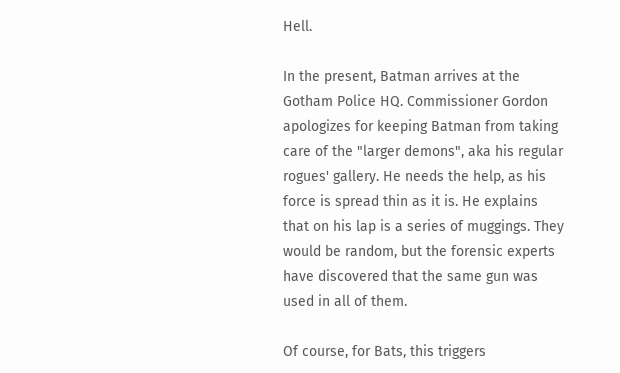Hell.

In the present, Batman arrives at the Gotham Police HQ. Commissioner Gordon apologizes for keeping Batman from taking care of the "larger demons", aka his regular rogues' gallery. He needs the help, as his force is spread thin as it is. He explains that on his lap is a series of muggings. They would be random, but the forensic experts have discovered that the same gun was used in all of them.

Of course, for Bats, this triggers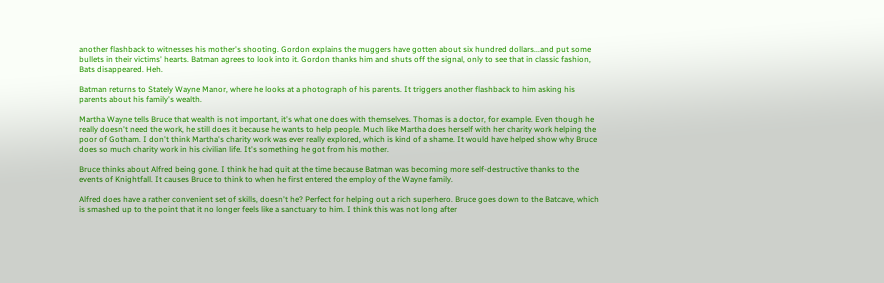another flashback to witnesses his mother's shooting. Gordon explains the muggers have gotten about six hundred dollars...and put some bullets in their victims' hearts. Batman agrees to look into it. Gordon thanks him and shuts off the signal, only to see that in classic fashion, Bats disappeared. Heh.

Batman returns to Stately Wayne Manor, where he looks at a photograph of his parents. It triggers another flashback to him asking his parents about his family's wealth.

Martha Wayne tells Bruce that wealth is not important, it's what one does with themselves. Thomas is a doctor, for example. Even though he really doesn't need the work, he still does it because he wants to help people. Much like Martha does herself with her charity work helping the poor of Gotham. I don't think Martha's charity work was ever really explored, which is kind of a shame. It would have helped show why Bruce does so much charity work in his civilian life. It's something he got from his mother.

Bruce thinks about Alfred being gone. I think he had quit at the time because Batman was becoming more self-destructive thanks to the events of Knightfall. It causes Bruce to think to when he first entered the employ of the Wayne family.

Alfred does have a rather convenient set of skills, doesn't he? Perfect for helping out a rich superhero. Bruce goes down to the Batcave, which is smashed up to the point that it no longer feels like a sanctuary to him. I think this was not long after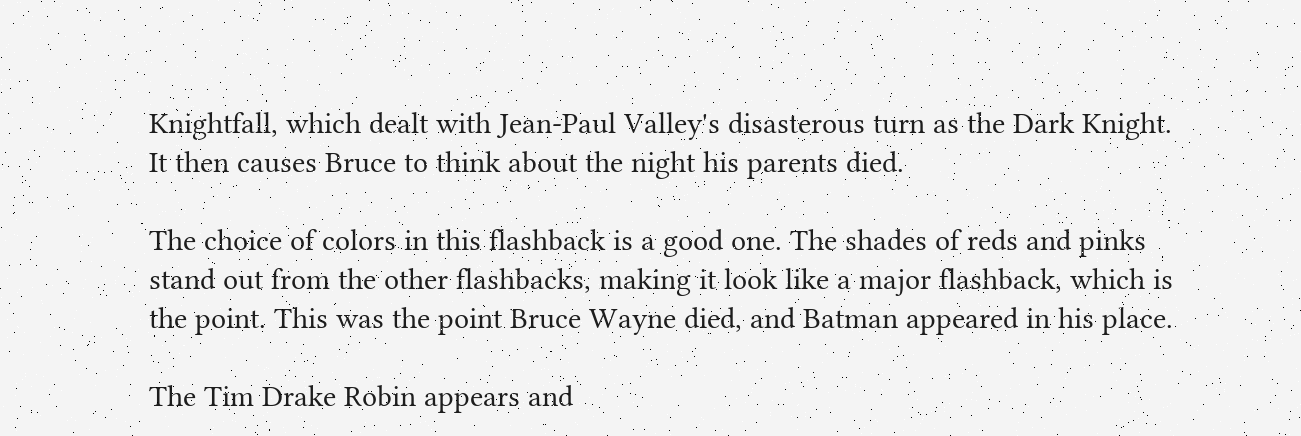Knightfall, which dealt with Jean-Paul Valley's disasterous turn as the Dark Knight. It then causes Bruce to think about the night his parents died.

The choice of colors in this flashback is a good one. The shades of reds and pinks stand out from the other flashbacks, making it look like a major flashback, which is the point. This was the point Bruce Wayne died, and Batman appeared in his place.

The Tim Drake Robin appears and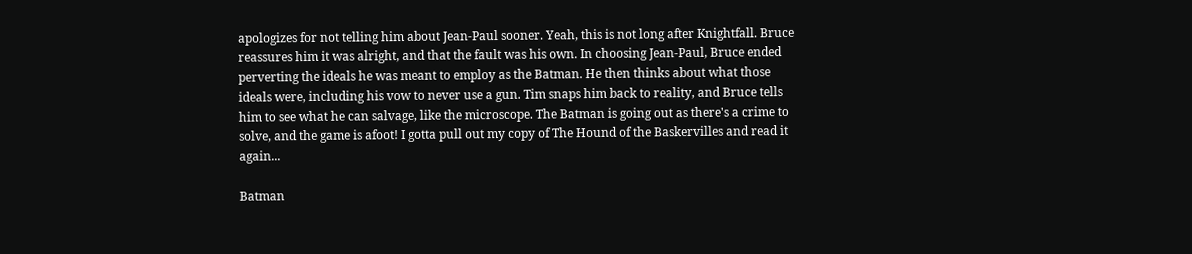apologizes for not telling him about Jean-Paul sooner. Yeah, this is not long after Knightfall. Bruce reassures him it was alright, and that the fault was his own. In choosing Jean-Paul, Bruce ended perverting the ideals he was meant to employ as the Batman. He then thinks about what those ideals were, including his vow to never use a gun. Tim snaps him back to reality, and Bruce tells him to see what he can salvage, like the microscope. The Batman is going out as there's a crime to solve, and the game is afoot! I gotta pull out my copy of The Hound of the Baskervilles and read it again...

Batman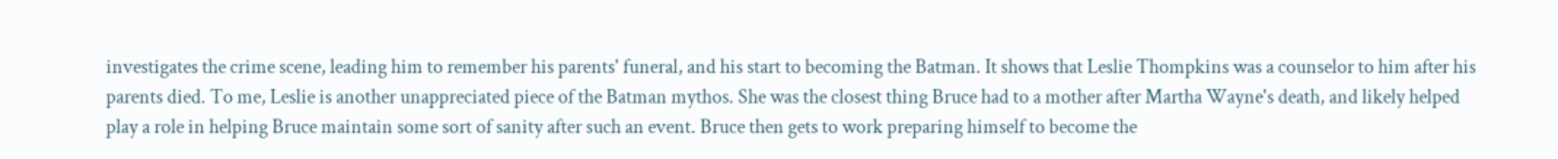investigates the crime scene, leading him to remember his parents' funeral, and his start to becoming the Batman. It shows that Leslie Thompkins was a counselor to him after his parents died. To me, Leslie is another unappreciated piece of the Batman mythos. She was the closest thing Bruce had to a mother after Martha Wayne's death, and likely helped play a role in helping Bruce maintain some sort of sanity after such an event. Bruce then gets to work preparing himself to become the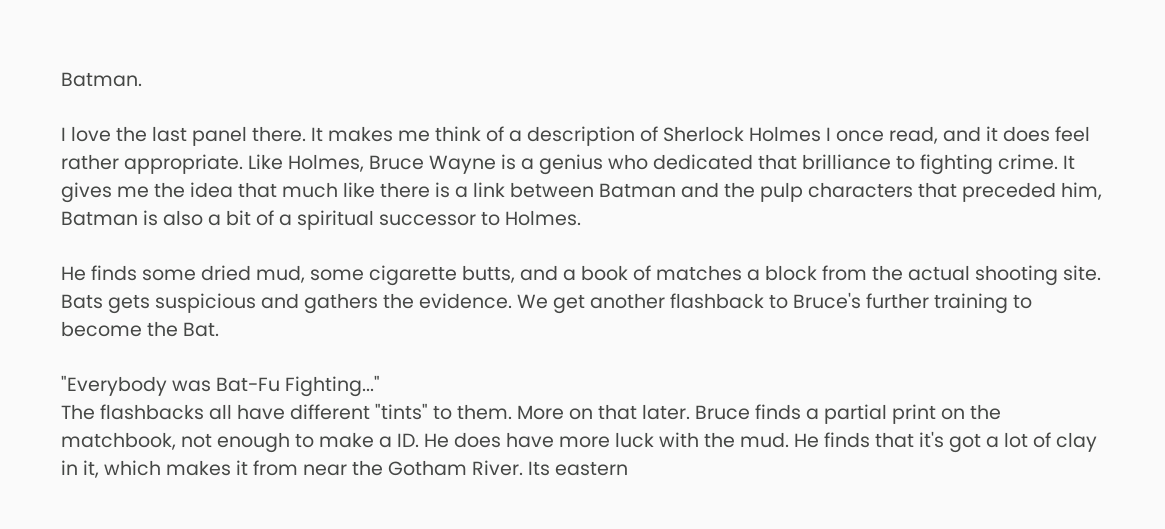Batman.

I love the last panel there. It makes me think of a description of Sherlock Holmes I once read, and it does feel rather appropriate. Like Holmes, Bruce Wayne is a genius who dedicated that brilliance to fighting crime. It gives me the idea that much like there is a link between Batman and the pulp characters that preceded him, Batman is also a bit of a spiritual successor to Holmes.

He finds some dried mud, some cigarette butts, and a book of matches a block from the actual shooting site. Bats gets suspicious and gathers the evidence. We get another flashback to Bruce's further training to become the Bat.

"Everybody was Bat-Fu Fighting..."
The flashbacks all have different "tints" to them. More on that later. Bruce finds a partial print on the matchbook, not enough to make a ID. He does have more luck with the mud. He finds that it's got a lot of clay in it, which makes it from near the Gotham River. Its eastern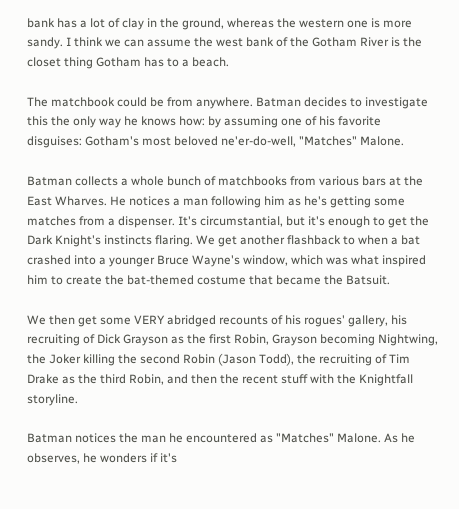bank has a lot of clay in the ground, whereas the western one is more sandy. I think we can assume the west bank of the Gotham River is the closet thing Gotham has to a beach.

The matchbook could be from anywhere. Batman decides to investigate this the only way he knows how: by assuming one of his favorite disguises: Gotham's most beloved ne'er-do-well, "Matches" Malone.

Batman collects a whole bunch of matchbooks from various bars at the East Wharves. He notices a man following him as he's getting some matches from a dispenser. It's circumstantial, but it's enough to get the Dark Knight's instincts flaring. We get another flashback to when a bat crashed into a younger Bruce Wayne's window, which was what inspired him to create the bat-themed costume that became the Batsuit.

We then get some VERY abridged recounts of his rogues' gallery, his recruiting of Dick Grayson as the first Robin, Grayson becoming Nightwing, the Joker killing the second Robin (Jason Todd), the recruiting of Tim Drake as the third Robin, and then the recent stuff with the Knightfall storyline.

Batman notices the man he encountered as "Matches" Malone. As he observes, he wonders if it's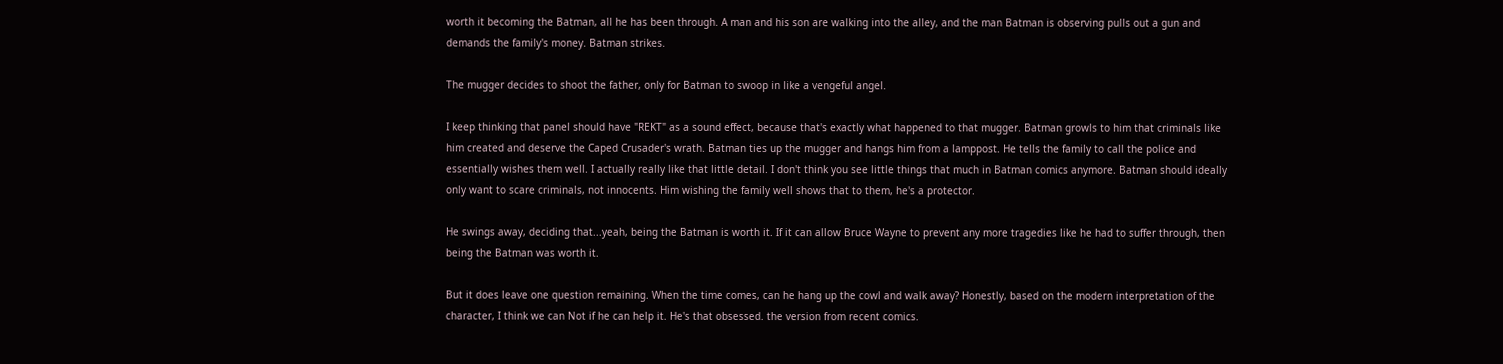worth it becoming the Batman, all he has been through. A man and his son are walking into the alley, and the man Batman is observing pulls out a gun and demands the family's money. Batman strikes.

The mugger decides to shoot the father, only for Batman to swoop in like a vengeful angel.

I keep thinking that panel should have "REKT" as a sound effect, because that's exactly what happened to that mugger. Batman growls to him that criminals like him created and deserve the Caped Crusader's wrath. Batman ties up the mugger and hangs him from a lamppost. He tells the family to call the police and essentially wishes them well. I actually really like that little detail. I don't think you see little things that much in Batman comics anymore. Batman should ideally only want to scare criminals, not innocents. Him wishing the family well shows that to them, he's a protector.

He swings away, deciding that...yeah, being the Batman is worth it. If it can allow Bruce Wayne to prevent any more tragedies like he had to suffer through, then being the Batman was worth it.

But it does leave one question remaining. When the time comes, can he hang up the cowl and walk away? Honestly, based on the modern interpretation of the character, I think we can Not if he can help it. He's that obsessed. the version from recent comics.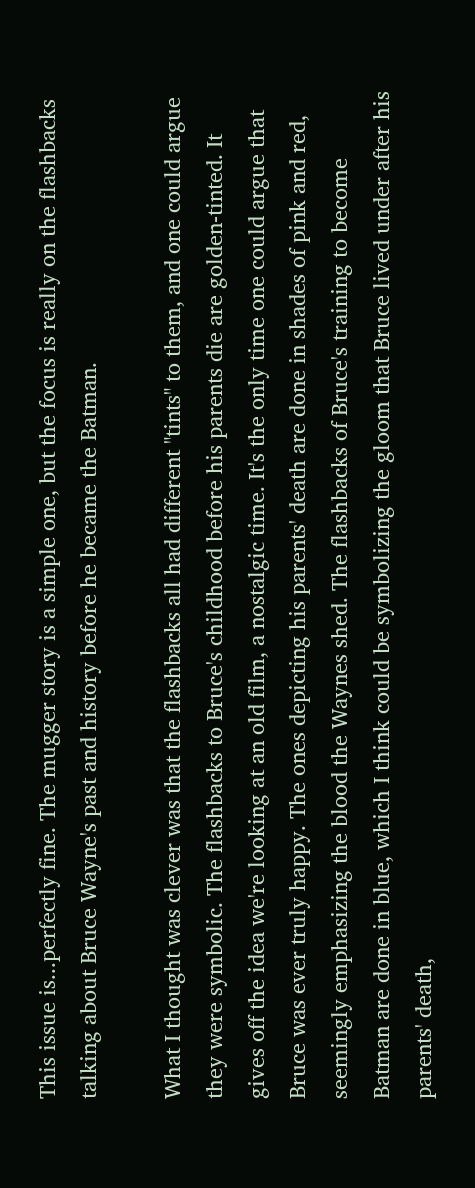This issue is...perfectly fine. The mugger story is a simple one, but the focus is really on the flashbacks talking about Bruce Wayne's past and history before he became the Batman.

What I thought was clever was that the flashbacks all had different "tints" to them, and one could argue they were symbolic. The flashbacks to Bruce's childhood before his parents die are golden-tinted. It gives off the idea we're looking at an old film, a nostalgic time. It's the only time one could argue that Bruce was ever truly happy. The ones depicting his parents' death are done in shades of pink and red, seemingly emphasizing the blood the Waynes shed. The flashbacks of Bruce's training to become Batman are done in blue, which I think could be symbolizing the gloom that Bruce lived under after his parents' death,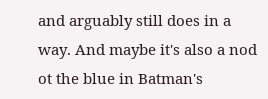and arguably still does in a way. And maybe it's also a nod ot the blue in Batman's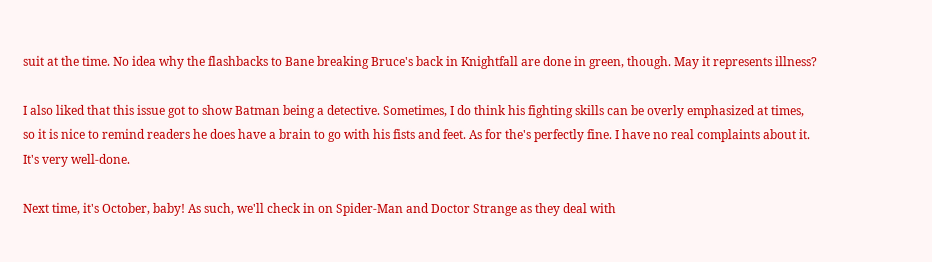suit at the time. No idea why the flashbacks to Bane breaking Bruce's back in Knightfall are done in green, though. May it represents illness?

I also liked that this issue got to show Batman being a detective. Sometimes, I do think his fighting skills can be overly emphasized at times, so it is nice to remind readers he does have a brain to go with his fists and feet. As for the's perfectly fine. I have no real complaints about it. It's very well-done.

Next time, it's October, baby! As such, we'll check in on Spider-Man and Doctor Strange as they deal with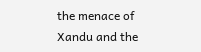the menace of Xandu and the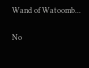Wand of Watoomb...

No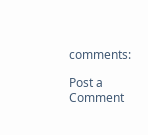comments:

Post a Comment